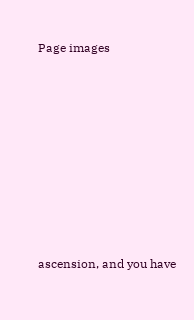Page images








ascension, and you have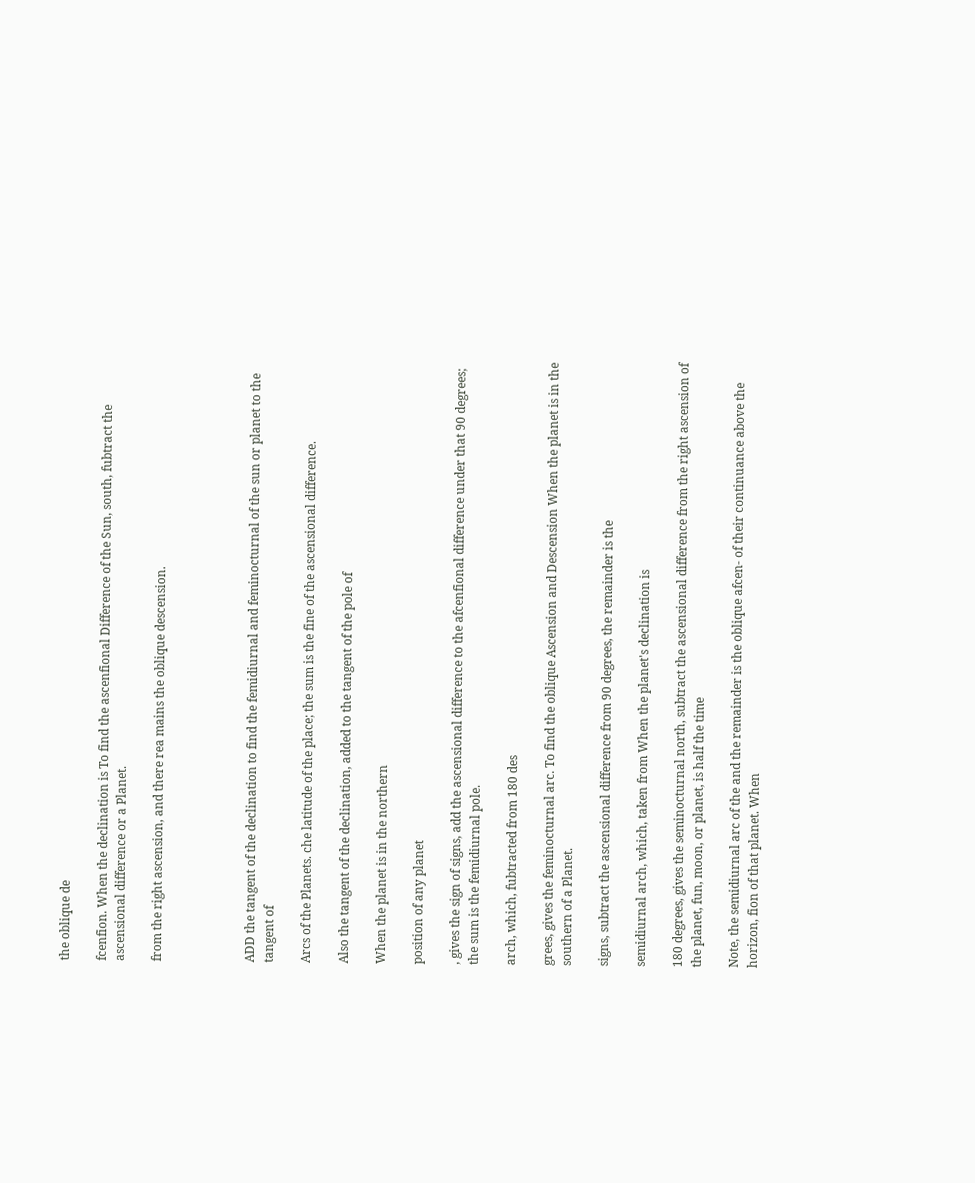the oblique de

fcenfion. When the declination is To find the ascenfional Difference of the Sun, south, fubtract the ascensional difference or a Planet.

from the right ascension, and there rea mains the oblique descension.




ADD the tangent of the declination to find the femidiurnal and feminocturnal of the sun or planet to the tangent of

Arcs of the Planets. che latitude of the place; the sum is the fine of the ascensional difference.

Also the tangent of the declination, added to the tangent of the pole of

When the planet is in the northern

position of any planet

, gives the sign of signs, add the ascensional difference to the afcenfional difference under that 90 degrees; the sum is the femidiurnal pole.

arch, which, fubtracted from 180 des

grees, gives the feminocturnal arc. To find the oblique Ascension and Descension When the planet is in the southern of a Planet.

signs, subtract the ascensional difference from 90 degrees, the remainder is the

semidiurnal arch, which, taken from When the planet's declination is

180 degrees, gives the seminocturnal north, subtract the ascensional difference from the right ascension of the planet, fun, moon, or planet, is half the time

Note, the semidiurnal arc of the and the remainder is the oblique afcen- of their continuance above the horizon, fion of that planet. When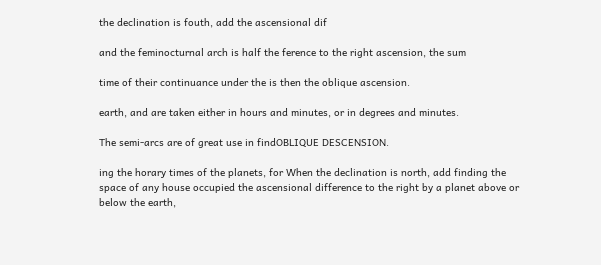the declination is fouth, add the ascensional dif

and the feminocturnal arch is half the ference to the right ascension, the sum

time of their continuance under the is then the oblique ascension.

earth, and are taken either in hours and minutes, or in degrees and minutes.

The semi-arcs are of great use in findOBLIQUE DESCENSION.

ing the horary times of the planets, for When the declination is north, add finding the space of any house occupied the ascensional difference to the right by a planet above or below the earth,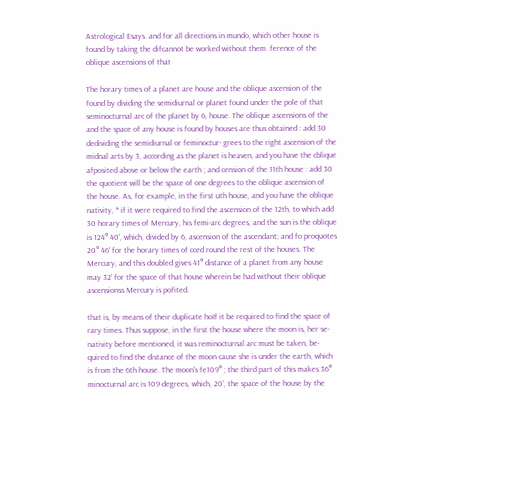Astrological Esays. and for all directions in mundo, which other house is found by taking the difcannot be worked without them. ference of the oblique ascensions of that

The horary times of a planet are house and the oblique ascension of the found by dividing the semidiurnal or planet found under the pole of that seminocturnal arc of the planet by 6, house. The oblique ascensions of the and the space of any house is found by houses are thus obtained : add 30 dedividing the semidiurnal or feminoctur- grees to the right ascension of the midnal arts by 3, according as the planet is heaven, and you have the cblique afposited above or below the earth ; and cension of the 11th house : add 30 the quotient will be the space of one degrees to the oblique ascension of the house. As, for example, in the first uth house, and you have the oblique nativity, * if it were required to find the ascension of the 12th, to which add 30 horary times of Mercury, his femi-arc degrees, and the sun is the oblique is 124° 40', which, divided by 6, ascension of the ascendant; and fo proquotes 20° 46' for the horary times of cced round the rest of the houses. The Mercury, and this doubled gives 41° distance of a planet from any house may 32' for the space of that house wherein be had without their oblique ascensionss Mercury is pofited.

that is, by means of their duplicate hoIf it be required to find the space of rary times. Thus suppose, in the first the house where the moon is, her se- nativity before mentioned, it was reminocturnal arc must be taken, be- quired to find the distance of the moon cause she is under the earth, which is from the 6th house. The moon's fe109° ; the third part of this makes 36° minocturnal arc is 109 degrees, which, 20', the space of the house by the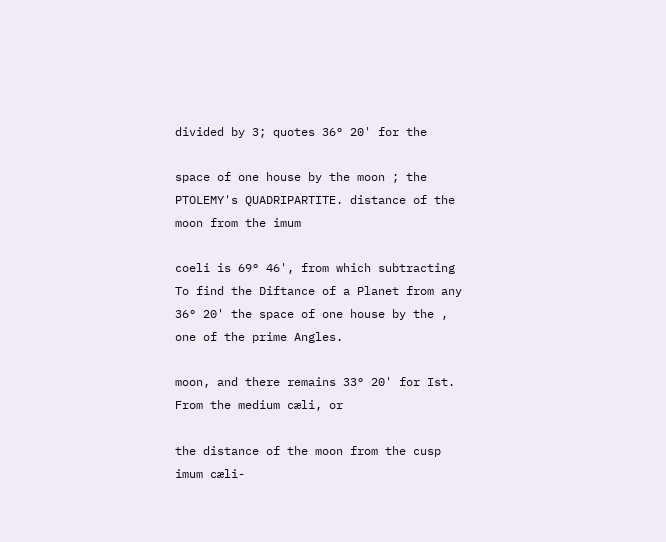divided by 3; quotes 36° 20' for the

space of one house by the moon ; the PTOLEMY's QUADRIPARTITE. distance of the moon from the imum

coeli is 69° 46', from which subtracting To find the Diftance of a Planet from any 36° 20' the space of one house by the , one of the prime Angles.

moon, and there remains 33° 20' for Ist. From the medium cæli, or

the distance of the moon from the cusp imum cæli-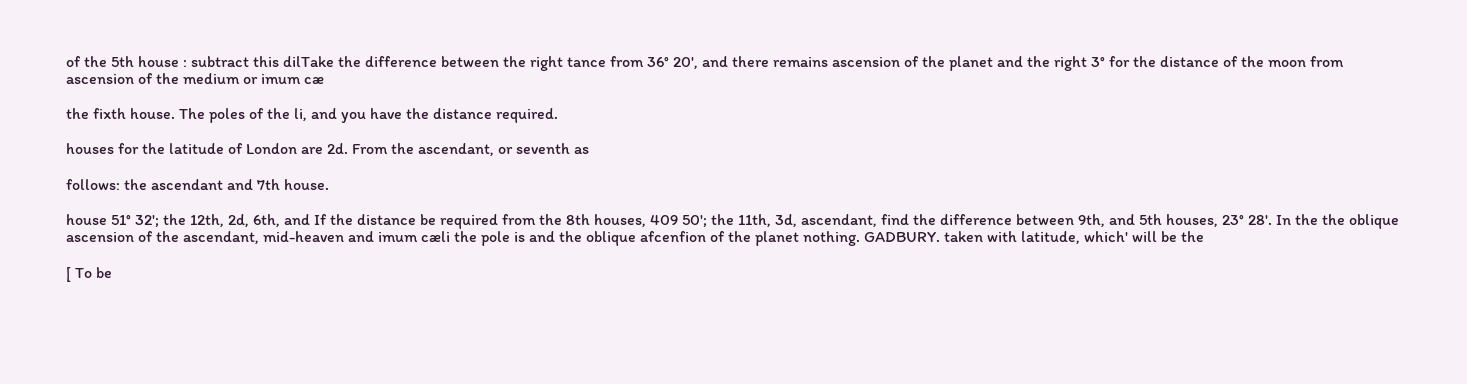of the 5th house : subtract this dilTake the difference between the right tance from 36° 20', and there remains ascension of the planet and the right 3° for the distance of the moon from ascension of the medium or imum cæ

the fixth house. The poles of the li, and you have the distance required.

houses for the latitude of London are 2d. From the ascendant, or seventh as

follows: the ascendant and 7th house.

house 51° 32'; the 12th, 2d, 6th, and If the distance be required from the 8th houses, 409 50'; the 11th, 3d, ascendant, find the difference between 9th, and 5th houses, 23° 28'. In the the oblique ascension of the ascendant, mid-heaven and imum cæli the pole is and the oblique afcenfion of the planet nothing. GADBURY. taken with latitude, which' will be the

[ To be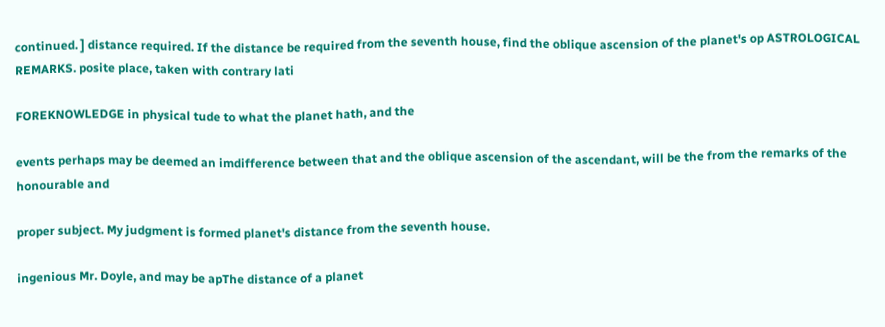continued. ] distance required. If the distance be required from the seventh house, find the oblique ascension of the planet's op ASTROLOGICAL REMARKS. posite place, taken with contrary lati

FOREKNOWLEDGE in physical tude to what the planet hath, and the

events perhaps may be deemed an imdifference between that and the oblique ascension of the ascendant, will be the from the remarks of the honourable and

proper subject. My judgment is formed planet's distance from the seventh house.

ingenious Mr. Doyle, and may be apThe distance of a planet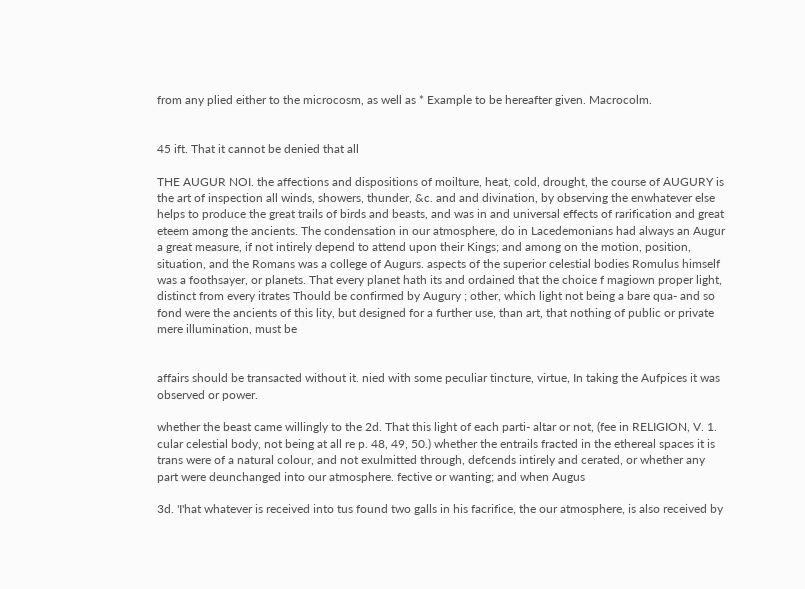from any plied either to the microcosm, as well as * Example to be hereafter given. Macrocolm.


45 ift. That it cannot be denied that all

THE AUGUR NOI. the affections and dispositions of moilture, heat, cold, drought, the course of AUGURY is the art of inspection all winds, showers, thunder, &c. and and divination, by observing the enwhatever else helps to produce the great trails of birds and beasts, and was in and universal effects of rarification and great eteem among the ancients. The condensation in our atmosphere, do in Lacedemonians had always an Augur a great measure, if not intirely depend to attend upon their Kings; and among on the motion, position, situation, and the Romans was a college of Augurs. aspects of the superior celestial bodies Romulus himself was a foothsayer, or planets. That every planet hath its and ordained that the choice f magiown proper light, distinct from every itrates Thould be confirmed by Augury ; other, which light not being a bare qua- and so fond were the ancients of this lity, but designed for a further use, than art, that nothing of public or private mere illumination, must be


affairs should be transacted without it. nied with some peculiar tincture, virtue, In taking the Aufpices it was observed or power.

whether the beast came willingly to the 2d. That this light of each parti- altar or not, (fee in RELIGION, V. 1. cular celestial body, not being at all re p. 48, 49, 50.) whether the entrails fracted in the ethereal spaces it is trans were of a natural colour, and not exulmitted through, defcends intirely and cerated, or whether any part were deunchanged into our atmosphere. fective or wanting; and when Augus

3d. 'I'hat whatever is received into tus found two galls in his facrifice, the our atmosphere, is also received by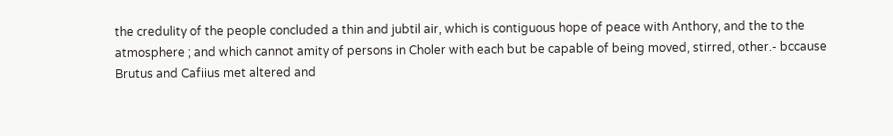the credulity of the people concluded a thin and jubtil air, which is contiguous hope of peace with Anthory, and the to the atmosphere ; and which cannot amity of persons in Choler with each but be capable of being moved, stirred, other.- bccause Brutus and Cafiius met altered and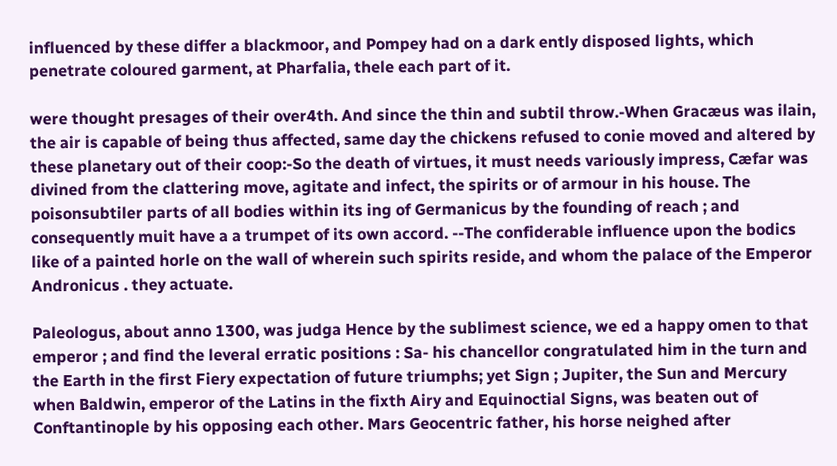influenced by these differ a blackmoor, and Pompey had on a dark ently disposed lights, which penetrate coloured garment, at Pharfalia, thele each part of it.

were thought presages of their over4th. And since the thin and subtil throw.-When Gracæus was ilain, the air is capable of being thus affected, same day the chickens refused to conie moved and altered by these planetary out of their coop:-So the death of virtues, it must needs variously impress, Cæfar was divined from the clattering move, agitate and infect, the spirits or of armour in his house. The poisonsubtiler parts of all bodies within its ing of Germanicus by the founding of reach ; and consequently muit have a a trumpet of its own accord. --The confiderable influence upon the bodics like of a painted horle on the wall of wherein such spirits reside, and whom the palace of the Emperor Andronicus . they actuate.

Paleologus, about anno 1300, was judga Hence by the sublimest science, we ed a happy omen to that emperor ; and find the leveral erratic positions : Sa- his chancellor congratulated him in the turn and the Earth in the first Fiery expectation of future triumphs; yet Sign ; Jupiter, the Sun and Mercury when Baldwin, emperor of the Latins in the fixth Airy and Equinoctial Signs, was beaten out of Conftantinople by his opposing each other. Mars Geocentric father, his horse neighed after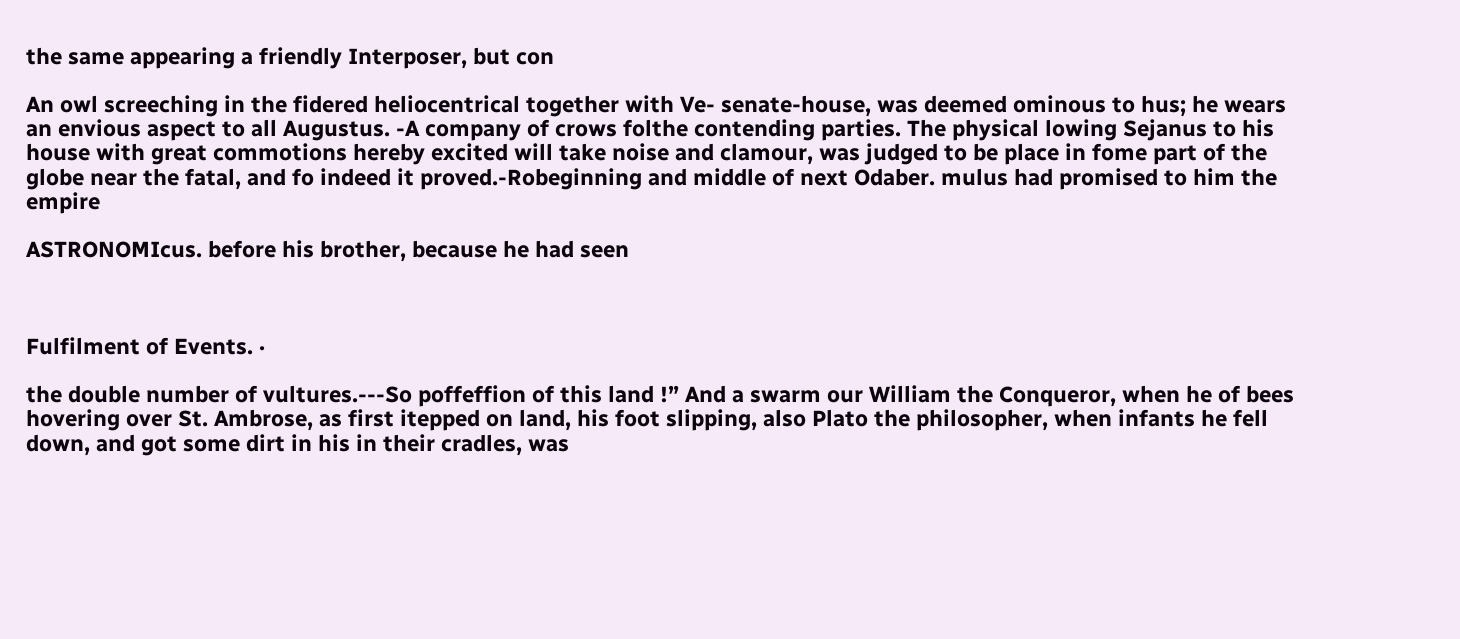the same appearing a friendly Interposer, but con

An owl screeching in the fidered heliocentrical together with Ve- senate-house, was deemed ominous to hus; he wears an envious aspect to all Augustus. -A company of crows folthe contending parties. The physical lowing Sejanus to his house with great commotions hereby excited will take noise and clamour, was judged to be place in fome part of the globe near the fatal, and fo indeed it proved.-Robeginning and middle of next Odaber. mulus had promised to him the empire

ASTRONOMIcus. before his brother, because he had seen



Fulfilment of Events. ·

the double number of vultures.---So poffeffion of this land !” And a swarm our William the Conqueror, when he of bees hovering over St. Ambrose, as first itepped on land, his foot slipping, also Plato the philosopher, when infants he fell down, and got some dirt in his in their cradles, was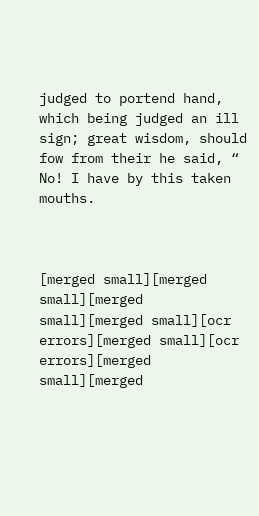judged to portend hand, which being judged an ill sign; great wisdom, should fow from their he said, “ No! I have by this taken mouths.



[merged small][merged small][merged small][merged small][ocr errors][merged small][ocr errors][merged small][merged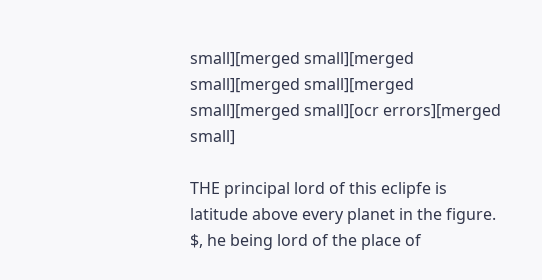small][merged small][merged small][merged small][merged small][merged small][ocr errors][merged small]

THE principal lord of this eclipfe is latitude above every planet in the figure. $, he being lord of the place of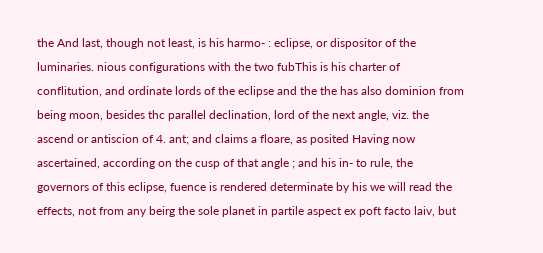the And last, though not least, is his harmo- : eclipse, or dispositor of the luminaries. nious configurations with the two fubThis is his charter of conflitution, and ordinate lords of the eclipse and the the has also dominion from being moon, besides thc parallel declination, lord of the next angle, viz. the ascend or antiscion of 4. ant; and claims a floare, as posited Having now ascertained, according on the cusp of that angle ; and his in- to rule, the governors of this eclipse, fuence is rendered determinate by his we will read the effects, not from any beirg the sole planet in partile aspect ex poft facto laiv, but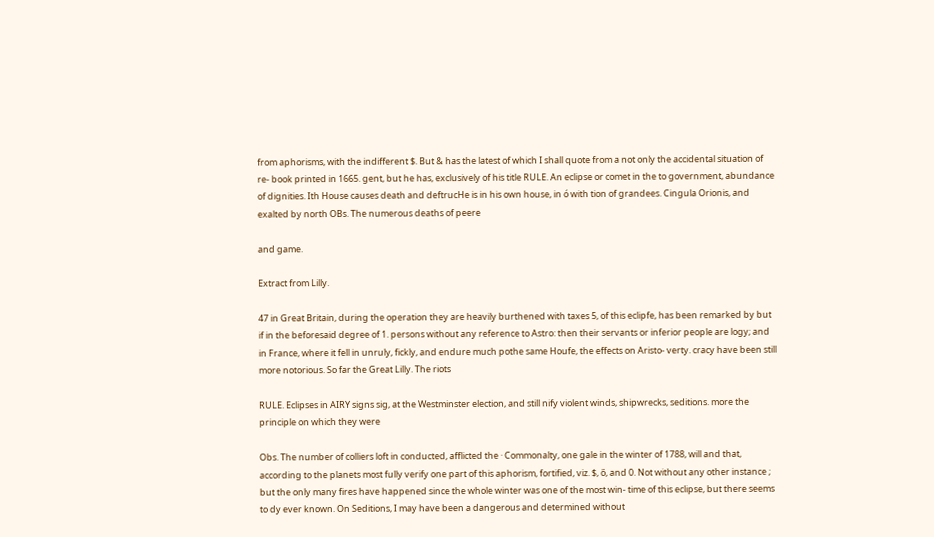from aphorisms, with the indifferent $. But & has the latest of which I shall quote from a not only the accidental situation of re- book printed in 1665. gent, but he has, exclusively of his title RULE. An eclipse or comet in the to government, abundance of dignities. Ith House causes death and deftrucHe is in his own house, in ó with tion of grandees. Cingula Orionis, and exalted by north OBs. The numerous deaths of peere

and game.

Extract from Lilly.

47 in Great Britain, during the operation they are heavily burthened with taxes 5, of this eclipfe, has been remarked by but if in the beforesaid degree of 1. persons without any reference to Astro: then their servants or inferior people are logy; and in France, where it fell in unruly, fickly, and endure much pothe same Houfe, the effects on Aristo- verty. cracy have been still more notorious. So far the Great Lilly. The riots

RULE. Eclipses in AIRY signs sig, at the Westminster election, and still nify violent winds, shipwrecks, seditions. more the principle on which they were

Obs. The number of colliers loft in conducted, afflicted the · Commonalty, one gale in the winter of 1788, will and that, according to the planets most fully verify one part of this aphorism, fortified, viz. $, ő, and 0. Not without any other instance ; but the only many fires have happened since the whole winter was one of the most win- time of this eclipse, but there seems to dy ever known. On Seditions, I may have been a dangerous and determined without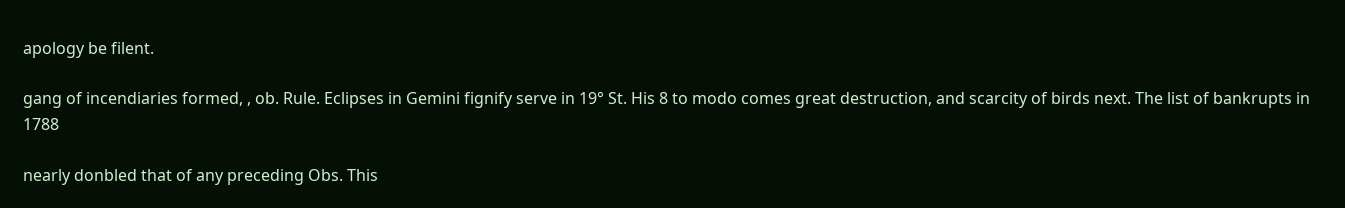apology be filent.

gang of incendiaries formed, , ob. Rule. Eclipses in Gemini fignify serve in 19° St. His 8 to modo comes great destruction, and scarcity of birds next. The list of bankrupts in 1788

nearly donbled that of any preceding Obs. This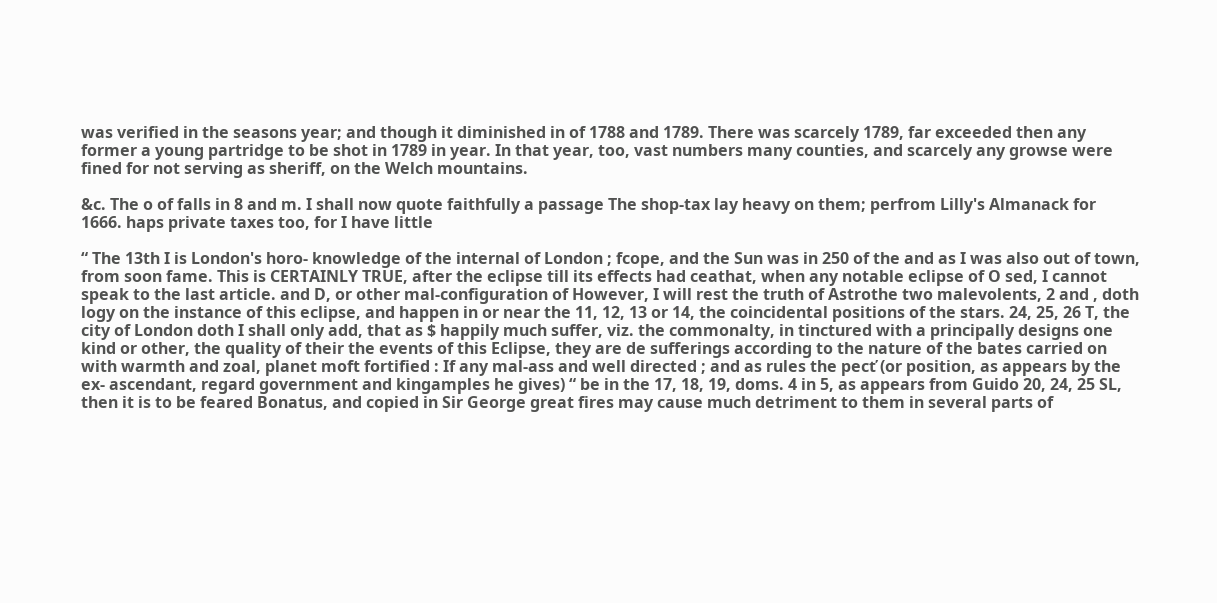was verified in the seasons year; and though it diminished in of 1788 and 1789. There was scarcely 1789, far exceeded then any former a young partridge to be shot in 1789 in year. In that year, too, vast numbers many counties, and scarcely any growse were fined for not serving as sheriff, on the Welch mountains.

&c. The o of falls in 8 and m. I shall now quote faithfully a passage The shop-tax lay heavy on them; perfrom Lilly's Almanack for 1666. haps private taxes too, for I have little

“ The 13th I is London's horo- knowledge of the internal of London ; fcope, and the Sun was in 250 of the and as I was also out of town, from soon fame. This is CERTAINLY TRUE, after the eclipse till its effects had ceathat, when any notable eclipse of O sed, I cannot speak to the last article. and D, or other mal-configuration of However, I will rest the truth of Astrothe two malevolents, 2 and , doth logy on the instance of this eclipse, and happen in or near the 11, 12, 13 or 14, the coincidental positions of the stars. 24, 25, 26 T, the city of London doth I shall only add, that as $ happily much suffer, viz. the commonalty, in tinctured with a principally designs one kind or other, the quality of their the events of this Eclipse, they are de sufferings according to the nature of the bates carried on with warmth and zoal, planet moft fortified : If any mal-ass and well directed ; and as rules the pecť (or position, as appears by the ex- ascendant, regard government and kingamples he gives) “ be in the 17, 18, 19, doms. 4 in 5, as appears from Guido 20, 24, 25 SL, then it is to be feared Bonatus, and copied in Sir George great fires may cause much detriment to them in several parts of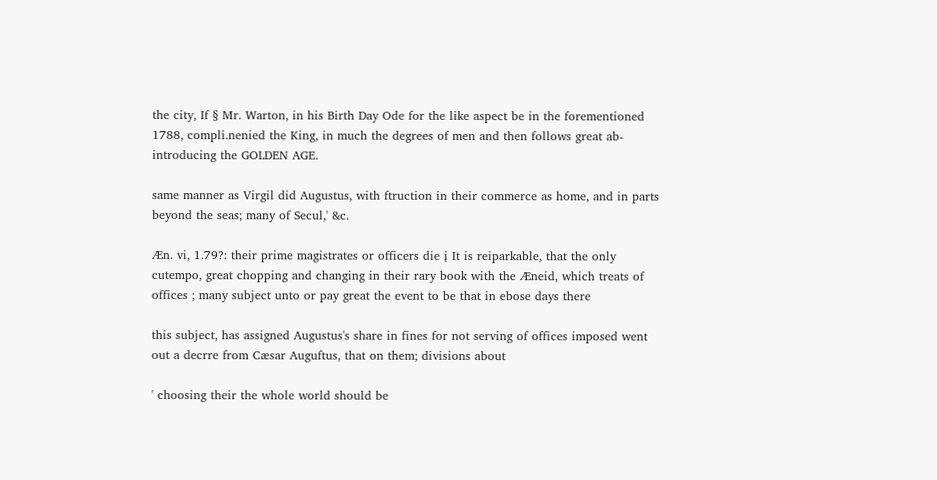the city, If § Mr. Warton, in his Birth Day Ode for the like aspect be in the forementioned 1788, compli.nenied the King, in much the degrees of men and then follows great ab- introducing the GOLDEN AGE.

same manner as Virgil did Augustus, with ftruction in their commerce as home, and in parts beyond the seas; many of Secul,' &c.

Æn. vi, 1.79?: their prime magistrates or officers die į It is reiparkable, that the only cutempo, great chopping and changing in their rary book with the Æneid, which treats of offices ; many subject unto or pay great the event to be that in ebose days there

this subject, has assigned Augustus's share in fines for not serving of offices imposed went out a decrre from Cæsar Auguftus, that on them; divisions about

' choosing their the whole world should be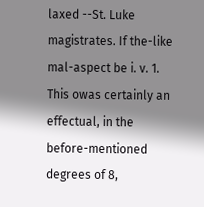laxed --St. Luke magistrates. If the-like mal-aspect be i. v. 1. This owas certainly an effectual, in the before-mentioned degrees of 8,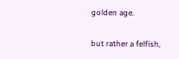golden age.

but rather a felfish,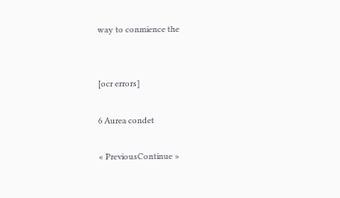way to conmience the


[ocr errors]

6 Aurea condet

« PreviousContinue »